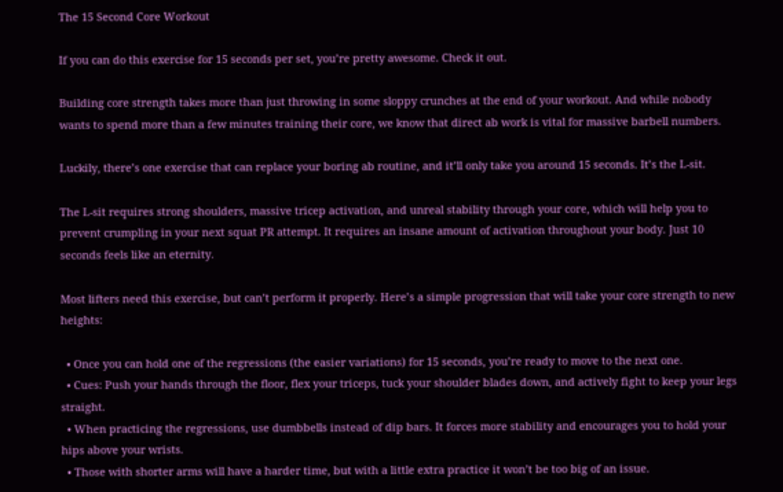The 15 Second Core Workout

If you can do this exercise for 15 seconds per set, you’re pretty awesome. Check it out.

Building core strength takes more than just throwing in some sloppy crunches at the end of your workout. And while nobody wants to spend more than a few minutes training their core, we know that direct ab work is vital for massive barbell numbers.

Luckily, there’s one exercise that can replace your boring ab routine, and it’ll only take you around 15 seconds. It’s the L-sit.

The L-sit requires strong shoulders, massive tricep activation, and unreal stability through your core, which will help you to prevent crumpling in your next squat PR attempt. It requires an insane amount of activation throughout your body. Just 10 seconds feels like an eternity.

Most lifters need this exercise, but can’t perform it properly. Here’s a simple progression that will take your core strength to new heights:

  • Once you can hold one of the regressions (the easier variations) for 15 seconds, you’re ready to move to the next one.
  • Cues: Push your hands through the floor, flex your triceps, tuck your shoulder blades down, and actively fight to keep your legs straight.
  • When practicing the regressions, use dumbbells instead of dip bars. It forces more stability and encourages you to hold your hips above your wrists.
  • Those with shorter arms will have a harder time, but with a little extra practice it won’t be too big of an issue.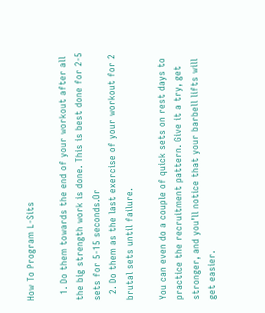How To Program L-Sits

  1. Do them towards the end of your workout after all the big strength work is done. This is best done for 2-5 sets for 5-15 seconds.Or
  2. Do them as the last exercise of your workout for 2 brutal sets until failure.

You can even do a couple of quick sets on rest days to practice the recruitment pattern. Give it a try, get stronger, and you’ll notice that your barbell lifts will get easier.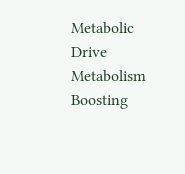Metabolic Drive Metabolism Boosting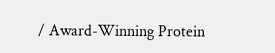/ Award-Winning Protein